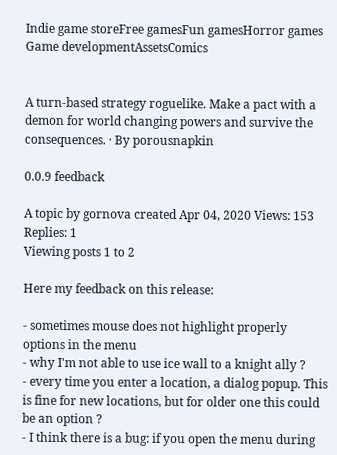Indie game storeFree gamesFun gamesHorror games
Game developmentAssetsComics


A turn-based strategy roguelike. Make a pact with a demon for world changing powers and survive the consequences. · By porousnapkin

0.0.9 feedback

A topic by gornova created Apr 04, 2020 Views: 153 Replies: 1
Viewing posts 1 to 2

Here my feedback on this release:

- sometimes mouse does not highlight properly options in the menu
- why I'm not able to use ice wall to a knight ally ?
- every time you enter a location, a dialog popup. This is fine for new locations, but for older one this could be an option ?
- I think there is a bug: if you open the menu during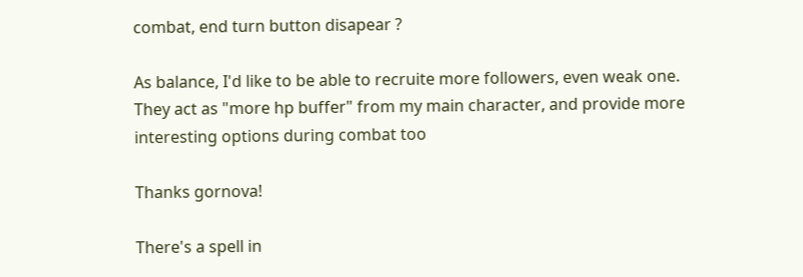combat, end turn button disapear ?

As balance, I'd like to be able to recruite more followers, even weak one. They act as "more hp buffer" from my main character, and provide more interesting options during combat too

Thanks gornova!

There's a spell in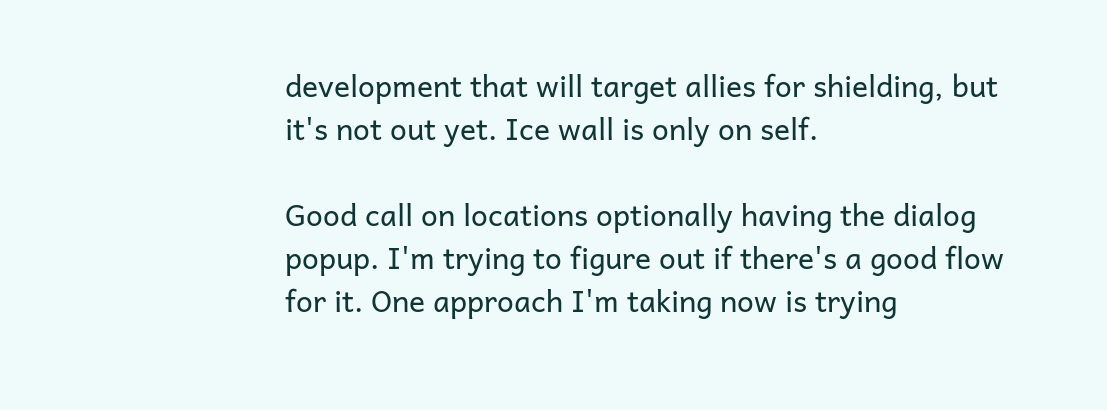development that will target allies for shielding, but it's not out yet. Ice wall is only on self.

Good call on locations optionally having the dialog popup. I'm trying to figure out if there's a good flow for it. One approach I'm taking now is trying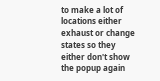to make a lot of locations either exhaust or change states so they either don't show the popup again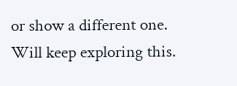or show a different one. Will keep exploring this.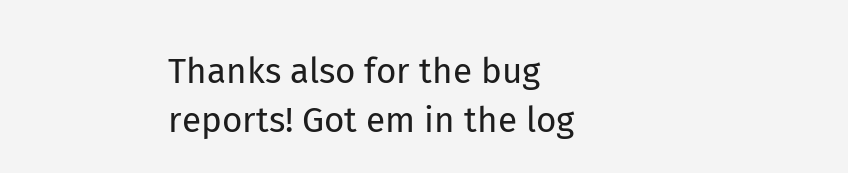Thanks also for the bug reports! Got em in the log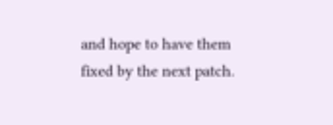and hope to have them fixed by the next patch.